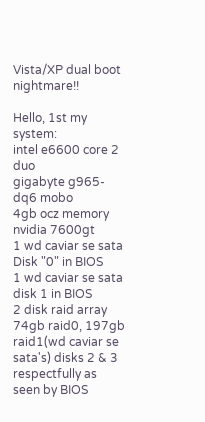Vista/XP dual boot nightmare!!

Hello, 1st my system:
intel e6600 core 2 duo
gigabyte g965-dq6 mobo
4gb ocz memory
nvidia 7600gt
1 wd caviar se sata Disk "0" in BIOS
1 wd caviar se sata disk 1 in BIOS
2 disk raid array 74gb raid0, 197gb raid1(wd caviar se sata's) disks 2 & 3 respectfully as seen by BIOS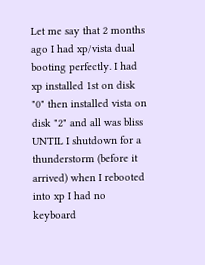Let me say that 2 months ago I had xp/vista dual booting perfectly. I had xp installed 1st on disk "0" then installed vista on disk "2" and all was bliss UNTIL I shutdown for a thunderstorm (before it arrived) when I rebooted into xp I had no keyboard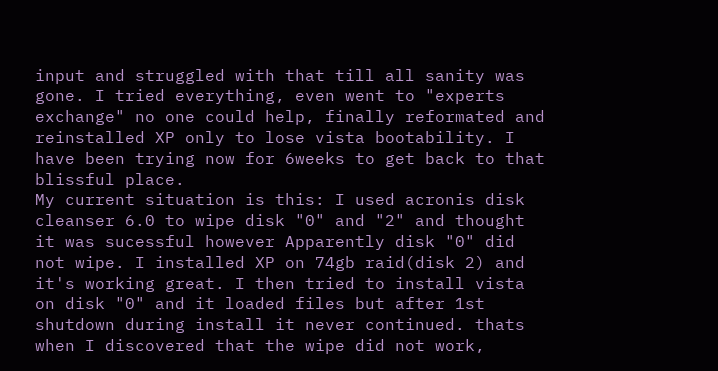input and struggled with that till all sanity was gone. I tried everything, even went to "experts exchange" no one could help, finally reformated and reinstalled XP only to lose vista bootability. I have been trying now for 6weeks to get back to that blissful place.
My current situation is this: I used acronis disk cleanser 6.0 to wipe disk "0" and "2" and thought it was sucessful however Apparently disk "0" did not wipe. I installed XP on 74gb raid(disk 2) and it's working great. I then tried to install vista on disk "0" and it loaded files but after 1st shutdown during install it never continued. thats when I discovered that the wipe did not work,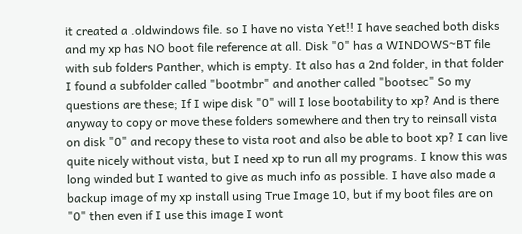it created a .oldwindows file. so I have no vista Yet!! I have seached both disks and my xp has NO boot file reference at all. Disk "0" has a WINDOWS~BT file with sub folders Panther, which is empty. It also has a 2nd folder, in that folder I found a subfolder called "bootmbr" and another called "bootsec" So my questions are these; If I wipe disk "0" will I lose bootability to xp? And is there anyway to copy or move these folders somewhere and then try to reinsall vista on disk "0" and recopy these to vista root and also be able to boot xp? I can live quite nicely without vista, but I need xp to run all my programs. I know this was long winded but I wanted to give as much info as possible. I have also made a backup image of my xp install using True Image 10, but if my boot files are on "0" then even if I use this image I wont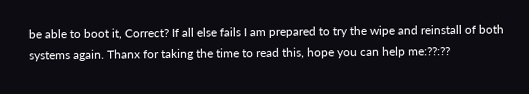be able to boot it, Correct? If all else fails I am prepared to try the wipe and reinstall of both systems again. Thanx for taking the time to read this, hope you can help me:??:??